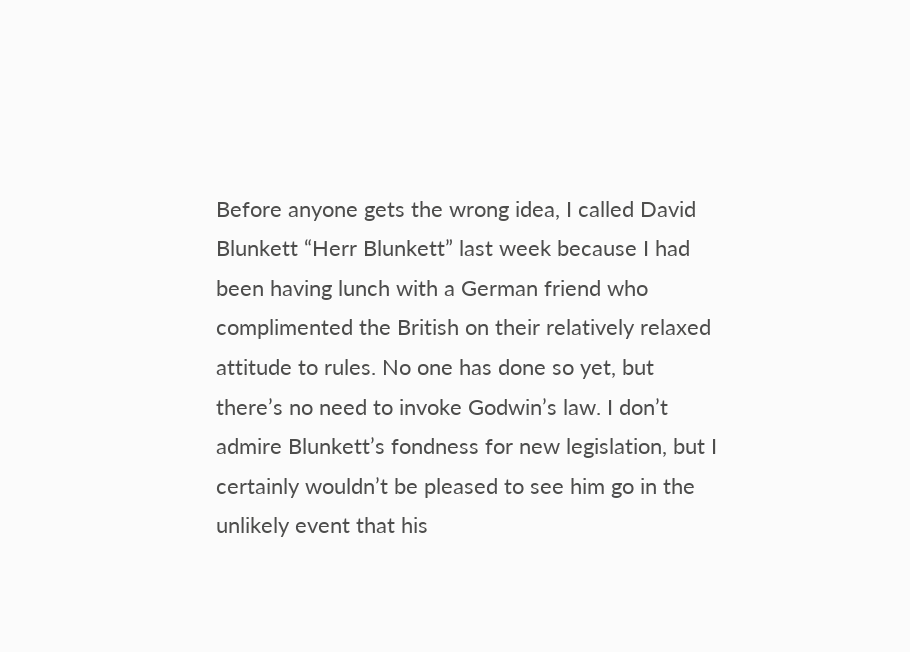Before anyone gets the wrong idea, I called David Blunkett “Herr Blunkett” last week because I had been having lunch with a German friend who complimented the British on their relatively relaxed attitude to rules. No one has done so yet, but there’s no need to invoke Godwin’s law. I don’t admire Blunkett’s fondness for new legislation, but I certainly wouldn’t be pleased to see him go in the unlikely event that his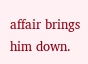affair brings him down.